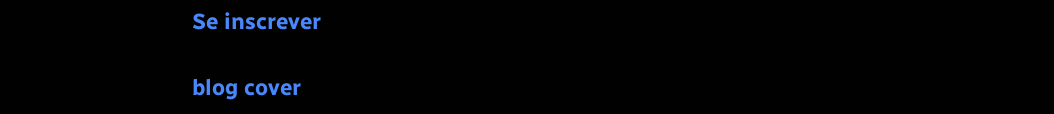Se inscrever

blog cover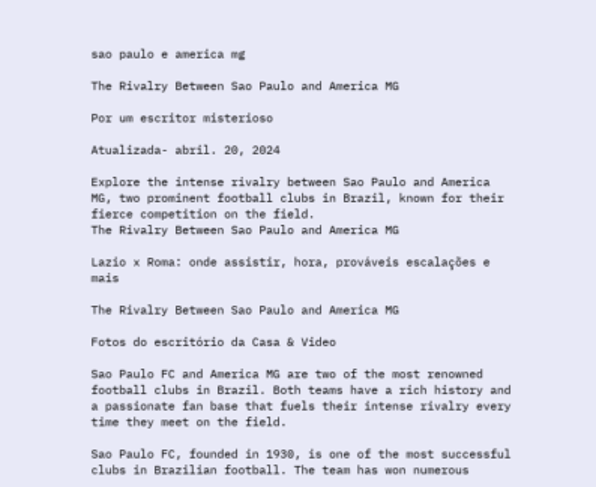sao paulo e america mg

The Rivalry Between Sao Paulo and America MG

Por um escritor misterioso

Atualizada- abril. 20, 2024

Explore the intense rivalry between Sao Paulo and America MG, two prominent football clubs in Brazil, known for their fierce competition on the field.
The Rivalry Between Sao Paulo and America MG

Lazio x Roma: onde assistir, hora, prováveis escalações e mais

The Rivalry Between Sao Paulo and America MG

Fotos do escritório da Casa & Video

Sao Paulo FC and America MG are two of the most renowned football clubs in Brazil. Both teams have a rich history and a passionate fan base that fuels their intense rivalry every time they meet on the field.

Sao Paulo FC, founded in 1930, is one of the most successful clubs in Brazilian football. The team has won numerous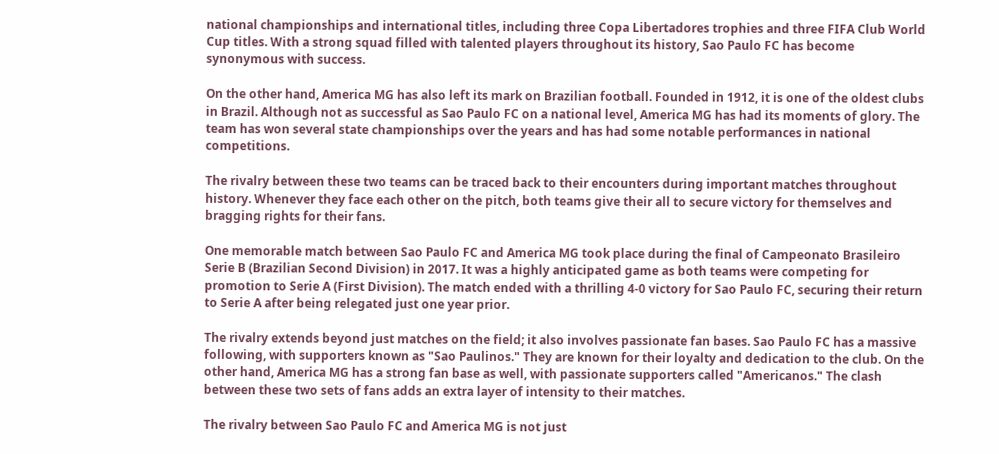national championships and international titles, including three Copa Libertadores trophies and three FIFA Club World Cup titles. With a strong squad filled with talented players throughout its history, Sao Paulo FC has become synonymous with success.

On the other hand, America MG has also left its mark on Brazilian football. Founded in 1912, it is one of the oldest clubs in Brazil. Although not as successful as Sao Paulo FC on a national level, America MG has had its moments of glory. The team has won several state championships over the years and has had some notable performances in national competitions.

The rivalry between these two teams can be traced back to their encounters during important matches throughout history. Whenever they face each other on the pitch, both teams give their all to secure victory for themselves and bragging rights for their fans.

One memorable match between Sao Paulo FC and America MG took place during the final of Campeonato Brasileiro Serie B (Brazilian Second Division) in 2017. It was a highly anticipated game as both teams were competing for promotion to Serie A (First Division). The match ended with a thrilling 4-0 victory for Sao Paulo FC, securing their return to Serie A after being relegated just one year prior.

The rivalry extends beyond just matches on the field; it also involves passionate fan bases. Sao Paulo FC has a massive following, with supporters known as "Sao Paulinos." They are known for their loyalty and dedication to the club. On the other hand, America MG has a strong fan base as well, with passionate supporters called "Americanos." The clash between these two sets of fans adds an extra layer of intensity to their matches.

The rivalry between Sao Paulo FC and America MG is not just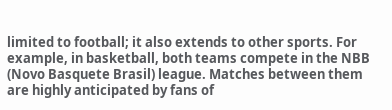limited to football; it also extends to other sports. For example, in basketball, both teams compete in the NBB (Novo Basquete Brasil) league. Matches between them are highly anticipated by fans of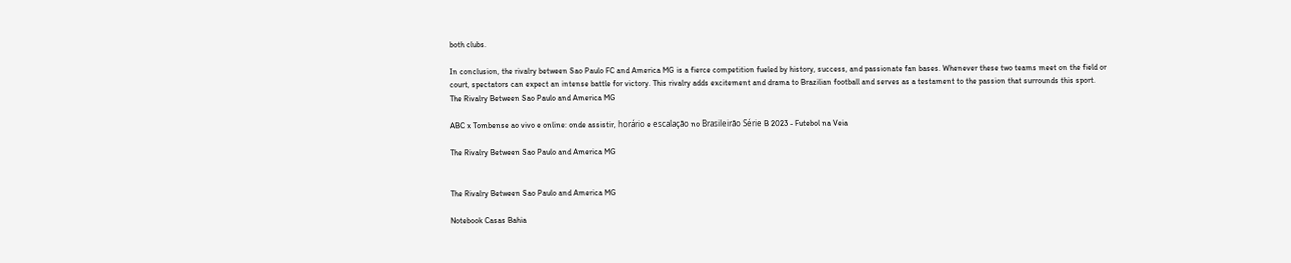both clubs.

In conclusion, the rivalry between Sao Paulo FC and America MG is a fierce competition fueled by history, success, and passionate fan bases. Whenever these two teams meet on the field or court, spectators can expect an intense battle for victory. This rivalry adds excitement and drama to Brazilian football and serves as a testament to the passion that surrounds this sport.
The Rivalry Between Sao Paulo and America MG

ABC x Tombense ao vivo e online: onde assistir, horário e escalação no Brasileirão Série B 2023 - Futebol na Veia

The Rivalry Between Sao Paulo and America MG


The Rivalry Between Sao Paulo and America MG

Notebook Casas Bahia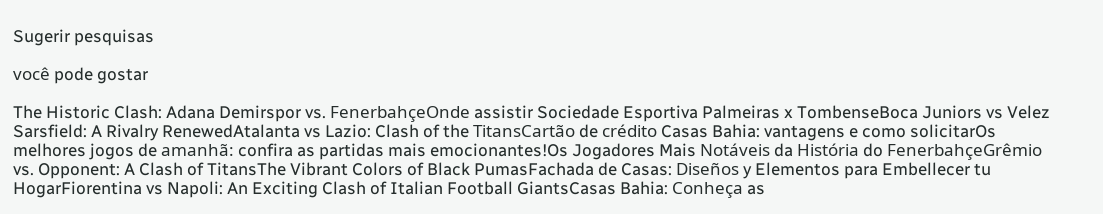Sugerir pesquisas

você pode gostar

The Historic Clash: Adana Demirspor vs. FenerbahçeOnde assistir Sociedade Esportiva Palmeiras x TombenseBoca Juniors vs Velez Sarsfield: A Rivalry RenewedAtalanta vs Lazio: Clash of the TitansCartão de crédito Casas Bahia: vantagens e como solicitarOs melhores jogos de amanhã: confira as partidas mais emocionantes!Os Jogadores Mais Notáveis da História do FenerbahçeGrêmio vs. Opponent: A Clash of TitansThe Vibrant Colors of Black PumasFachada de Casas: Diseños y Elementos para Embellecer tu HogarFiorentina vs Napoli: An Exciting Clash of Italian Football GiantsCasas Bahia: Conheça as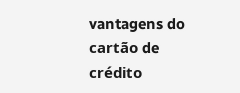vantagens do cartão de crédito